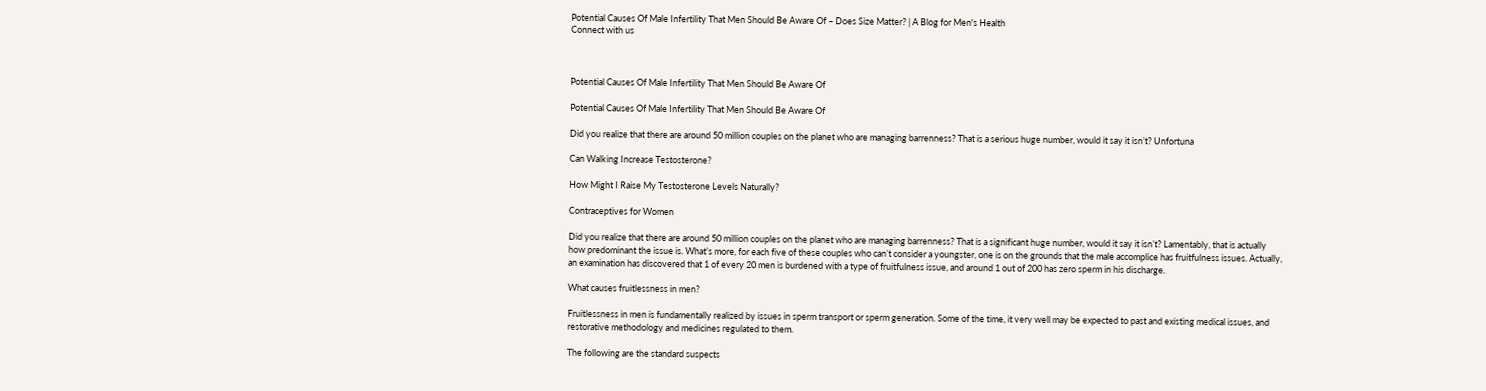Potential Causes Of Male Infertility That Men Should Be Aware Of – Does Size Matter? | A Blog for Men's Health
Connect with us



Potential Causes Of Male Infertility That Men Should Be Aware Of

Potential Causes Of Male Infertility That Men Should Be Aware Of

Did you realize that there are around 50 million couples on the planet who are managing barrenness? That is a serious huge number, would it say it isn’t? Unfortuna

Can Walking Increase Testosterone?

How Might I Raise My Testosterone Levels Naturally?

Contraceptives for Women

Did you realize that there are around 50 million couples on the planet who are managing barrenness? That is a significant huge number, would it say it isn’t? Lamentably, that is actually how predominant the issue is. What’s more, for each five of these couples who can’t consider a youngster, one is on the grounds that the male accomplice has fruitfulness issues. Actually, an examination has discovered that 1 of every 20 men is burdened with a type of fruitfulness issue, and around 1 out of 200 has zero sperm in his discharge.

What causes fruitlessness in men?

Fruitlessness in men is fundamentally realized by issues in sperm transport or sperm generation. Some of the time, it very well may be expected to past and existing medical issues, and restorative methodology and medicines regulated to them.

The following are the standard suspects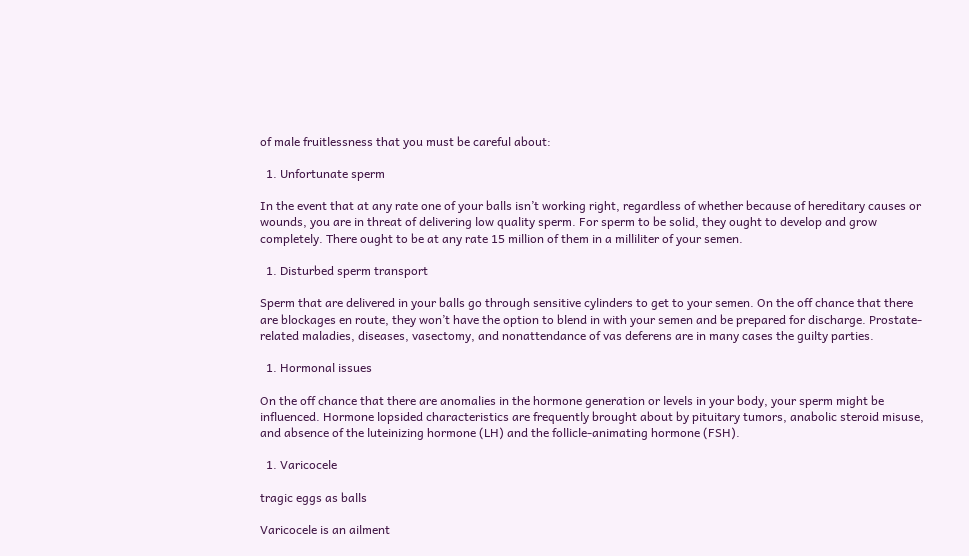of male fruitlessness that you must be careful about:

  1. Unfortunate sperm

In the event that at any rate one of your balls isn’t working right, regardless of whether because of hereditary causes or wounds, you are in threat of delivering low quality sperm. For sperm to be solid, they ought to develop and grow completely. There ought to be at any rate 15 million of them in a milliliter of your semen.

  1. Disturbed sperm transport

Sperm that are delivered in your balls go through sensitive cylinders to get to your semen. On the off chance that there are blockages en route, they won’t have the option to blend in with your semen and be prepared for discharge. Prostate-related maladies, diseases, vasectomy, and nonattendance of vas deferens are in many cases the guilty parties.

  1. Hormonal issues

On the off chance that there are anomalies in the hormone generation or levels in your body, your sperm might be influenced. Hormone lopsided characteristics are frequently brought about by pituitary tumors, anabolic steroid misuse, and absence of the luteinizing hormone (LH) and the follicle-animating hormone (FSH).

  1. Varicocele

tragic eggs as balls

Varicocele is an ailment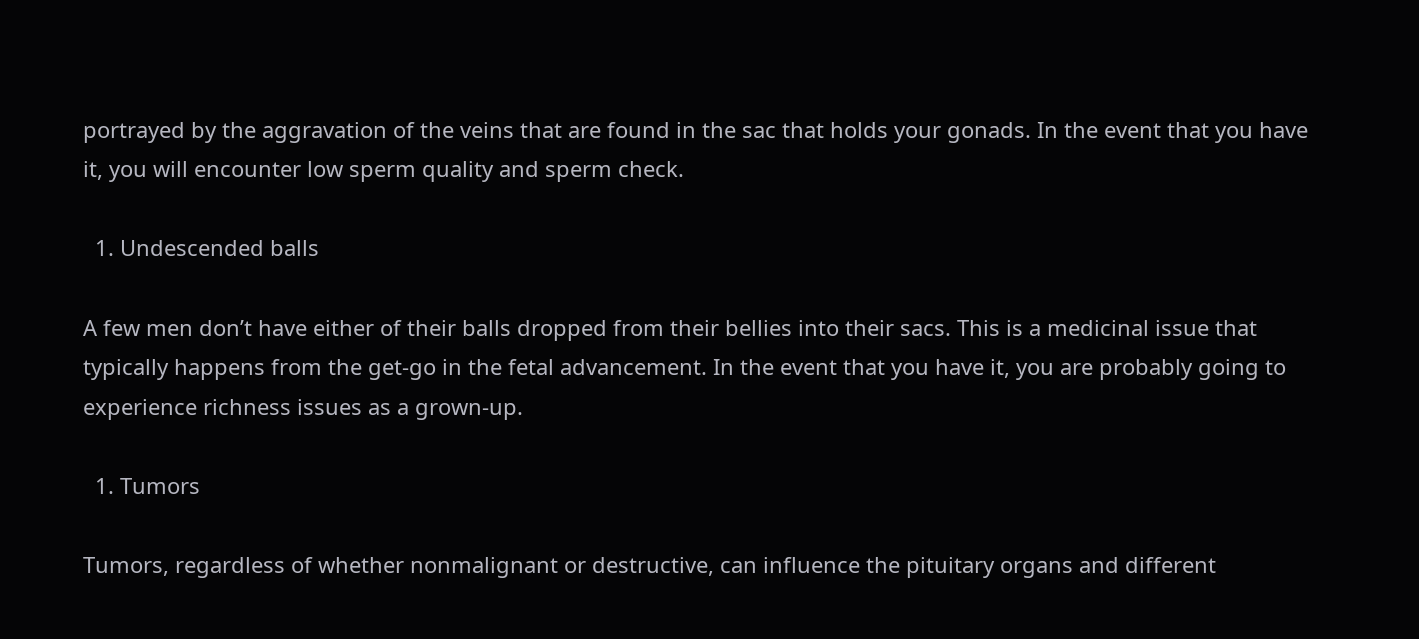portrayed by the aggravation of the veins that are found in the sac that holds your gonads. In the event that you have it, you will encounter low sperm quality and sperm check.

  1. Undescended balls

A few men don’t have either of their balls dropped from their bellies into their sacs. This is a medicinal issue that typically happens from the get-go in the fetal advancement. In the event that you have it, you are probably going to experience richness issues as a grown-up.

  1. Tumors

Tumors, regardless of whether nonmalignant or destructive, can influence the pituitary organs and different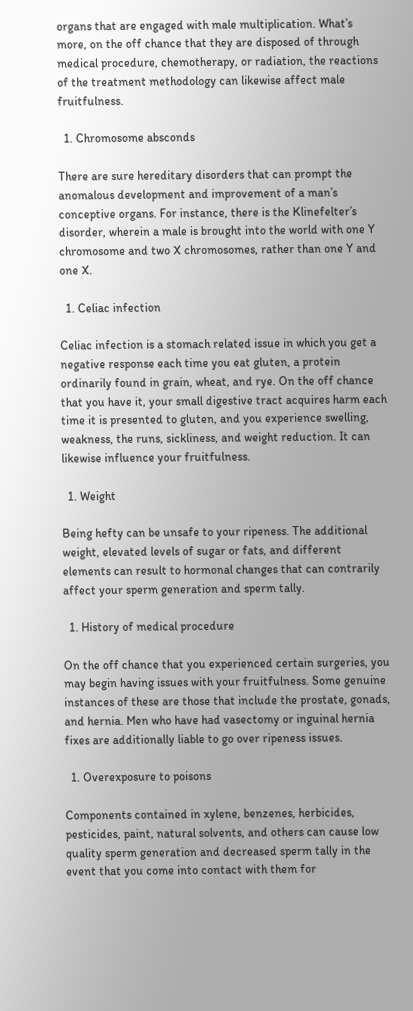organs that are engaged with male multiplication. What’s more, on the off chance that they are disposed of through medical procedure, chemotherapy, or radiation, the reactions of the treatment methodology can likewise affect male fruitfulness.

  1. Chromosome absconds

There are sure hereditary disorders that can prompt the anomalous development and improvement of a man’s conceptive organs. For instance, there is the Klinefelter’s disorder, wherein a male is brought into the world with one Y chromosome and two X chromosomes, rather than one Y and one X.

  1. Celiac infection

Celiac infection is a stomach related issue in which you get a negative response each time you eat gluten, a protein ordinarily found in grain, wheat, and rye. On the off chance that you have it, your small digestive tract acquires harm each time it is presented to gluten, and you experience swelling, weakness, the runs, sickliness, and weight reduction. It can likewise influence your fruitfulness.

  1. Weight

Being hefty can be unsafe to your ripeness. The additional weight, elevated levels of sugar or fats, and different elements can result to hormonal changes that can contrarily affect your sperm generation and sperm tally.

  1. History of medical procedure

On the off chance that you experienced certain surgeries, you may begin having issues with your fruitfulness. Some genuine instances of these are those that include the prostate, gonads, and hernia. Men who have had vasectomy or inguinal hernia fixes are additionally liable to go over ripeness issues.

  1. Overexposure to poisons

Components contained in xylene, benzenes, herbicides, pesticides, paint, natural solvents, and others can cause low quality sperm generation and decreased sperm tally in the event that you come into contact with them for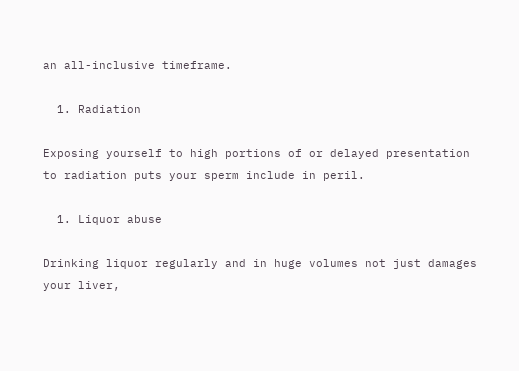an all-inclusive timeframe.

  1. Radiation

Exposing yourself to high portions of or delayed presentation to radiation puts your sperm include in peril.

  1. Liquor abuse

Drinking liquor regularly and in huge volumes not just damages your liver,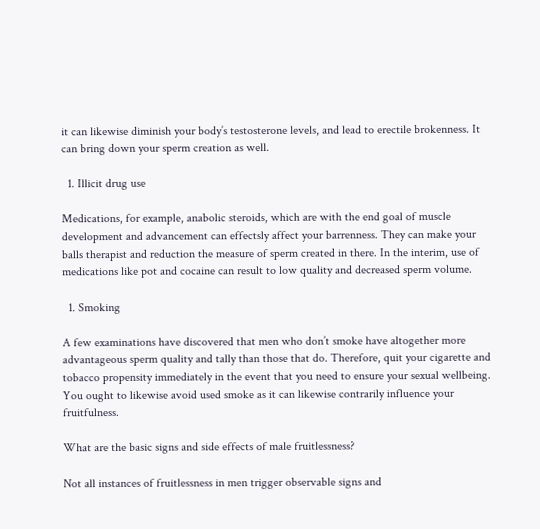it can likewise diminish your body’s testosterone levels, and lead to erectile brokenness. It can bring down your sperm creation as well.

  1. Illicit drug use

Medications, for example, anabolic steroids, which are with the end goal of muscle development and advancement can effectsly affect your barrenness. They can make your balls therapist and reduction the measure of sperm created in there. In the interim, use of medications like pot and cocaine can result to low quality and decreased sperm volume.

  1. Smoking

A few examinations have discovered that men who don’t smoke have altogether more advantageous sperm quality and tally than those that do. Therefore, quit your cigarette and tobacco propensity immediately in the event that you need to ensure your sexual wellbeing. You ought to likewise avoid used smoke as it can likewise contrarily influence your fruitfulness.

What are the basic signs and side effects of male fruitlessness?

Not all instances of fruitlessness in men trigger observable signs and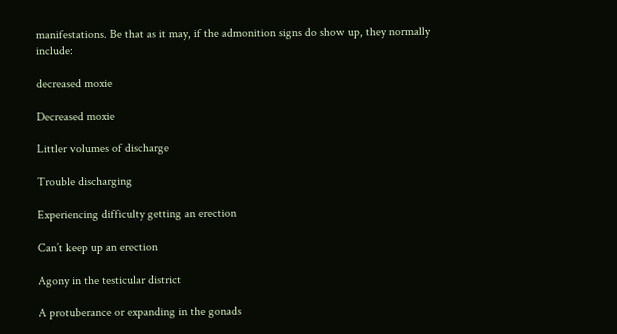manifestations. Be that as it may, if the admonition signs do show up, they normally include:

decreased moxie

Decreased moxie

Littler volumes of discharge

Trouble discharging

Experiencing difficulty getting an erection

Can’t keep up an erection

Agony in the testicular district

A protuberance or expanding in the gonads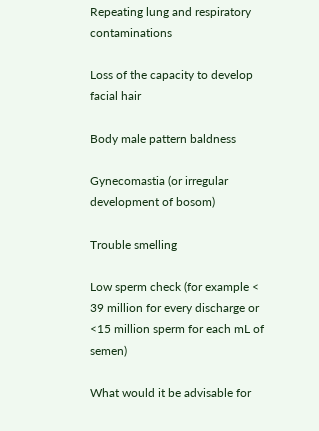Repeating lung and respiratory contaminations

Loss of the capacity to develop facial hair

Body male pattern baldness

Gynecomastia (or irregular development of bosom)

Trouble smelling

Low sperm check (for example < 39 million for every discharge or <15 million sperm for each mL of semen)

What would it be advisable for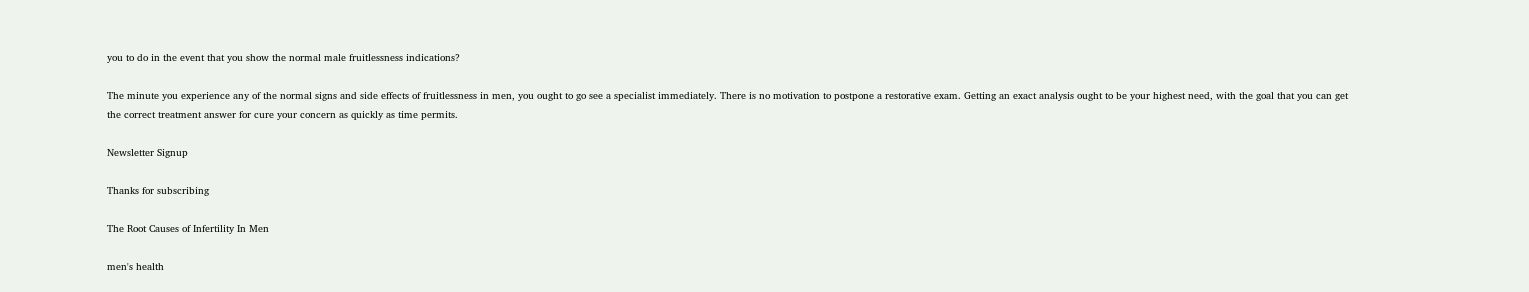you to do in the event that you show the normal male fruitlessness indications?

The minute you experience any of the normal signs and side effects of fruitlessness in men, you ought to go see a specialist immediately. There is no motivation to postpone a restorative exam. Getting an exact analysis ought to be your highest need, with the goal that you can get the correct treatment answer for cure your concern as quickly as time permits.

Newsletter Signup

Thanks for subscribing

The Root Causes of Infertility In Men

men's health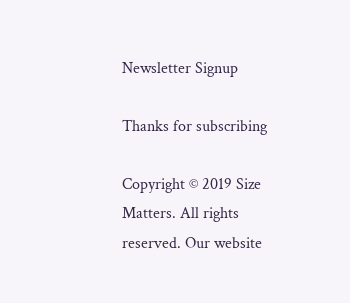Newsletter Signup

Thanks for subscribing

Copyright © 2019 Size Matters. All rights reserved. Our website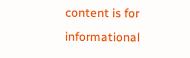content is for informational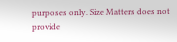purposes only. Size Matters does not provide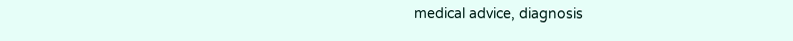medical advice, diagnosis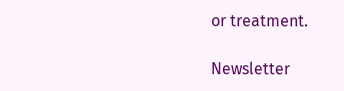or treatment.

Newsletter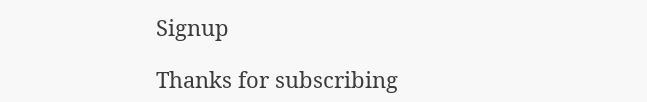Signup

Thanks for subscribing